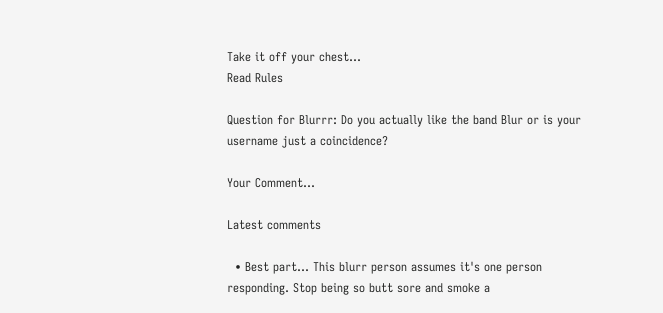Take it off your chest...
Read Rules

Question for Blurrr: Do you actually like the band Blur or is your username just a coincidence?

Your Comment...

Latest comments

  • Best part... This blurr person assumes it's one person responding. Stop being so butt sore and smoke a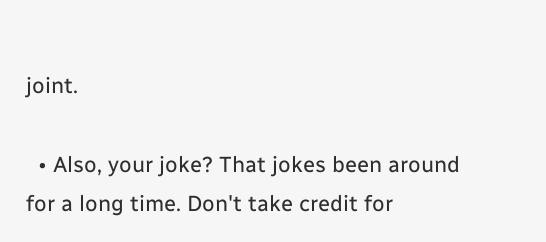joint.

  • Also, your joke? That jokes been around for a long time. Don't take credit for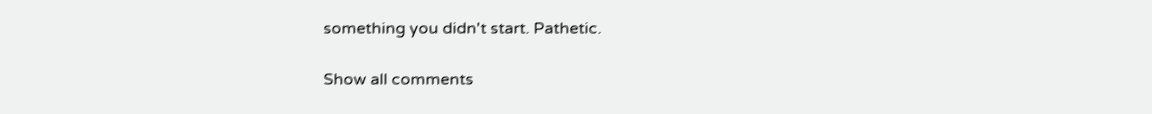something you didn't start. Pathetic.

Show all comments